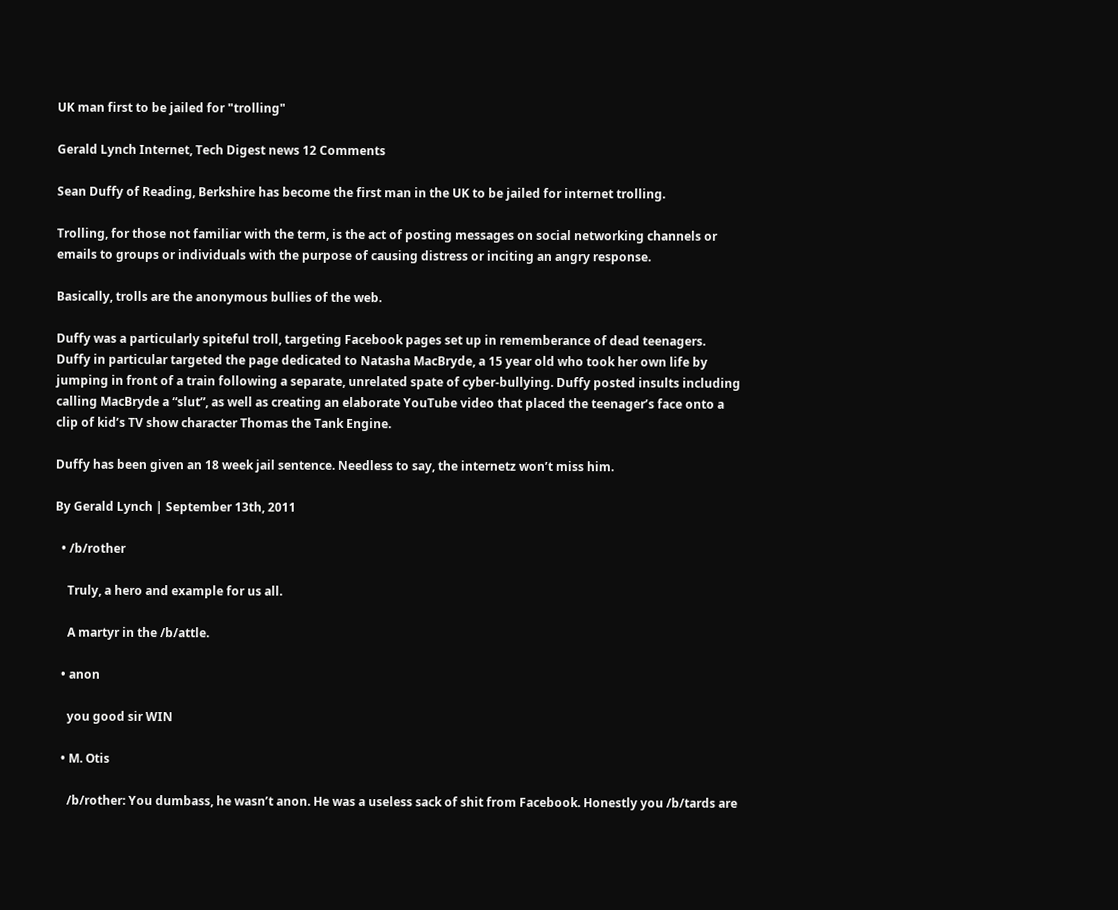UK man first to be jailed for "trolling"

Gerald Lynch Internet, Tech Digest news 12 Comments

Sean Duffy of Reading, Berkshire has become the first man in the UK to be jailed for internet trolling.

Trolling, for those not familiar with the term, is the act of posting messages on social networking channels or emails to groups or individuals with the purpose of causing distress or inciting an angry response.

Basically, trolls are the anonymous bullies of the web.

Duffy was a particularly spiteful troll, targeting Facebook pages set up in rememberance of dead teenagers. Duffy in particular targeted the page dedicated to Natasha MacBryde, a 15 year old who took her own life by jumping in front of a train following a separate, unrelated spate of cyber-bullying. Duffy posted insults including calling MacBryde a “slut”, as well as creating an elaborate YouTube video that placed the teenager’s face onto a clip of kid’s TV show character Thomas the Tank Engine.

Duffy has been given an 18 week jail sentence. Needless to say, the internetz won’t miss him.

By Gerald Lynch | September 13th, 2011

  • /b/rother

    Truly, a hero and example for us all.

    A martyr in the /b/attle.

  • anon

    you good sir WIN

  • M. Otis

    /b/rother: You dumbass, he wasn’t anon. He was a useless sack of shit from Facebook. Honestly you /b/tards are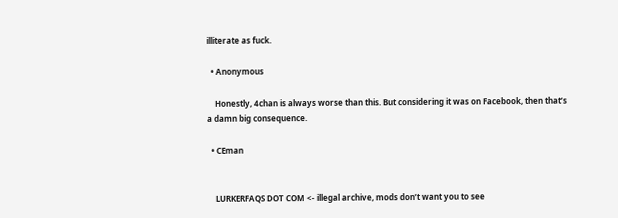illiterate as fuck.

  • Anonymous

    Honestly, 4chan is always worse than this. But considering it was on Facebook, then that’s a damn big consequence.

  • CEman


    LURKERFAQS DOT COM <- illegal archive, mods don’t want you to see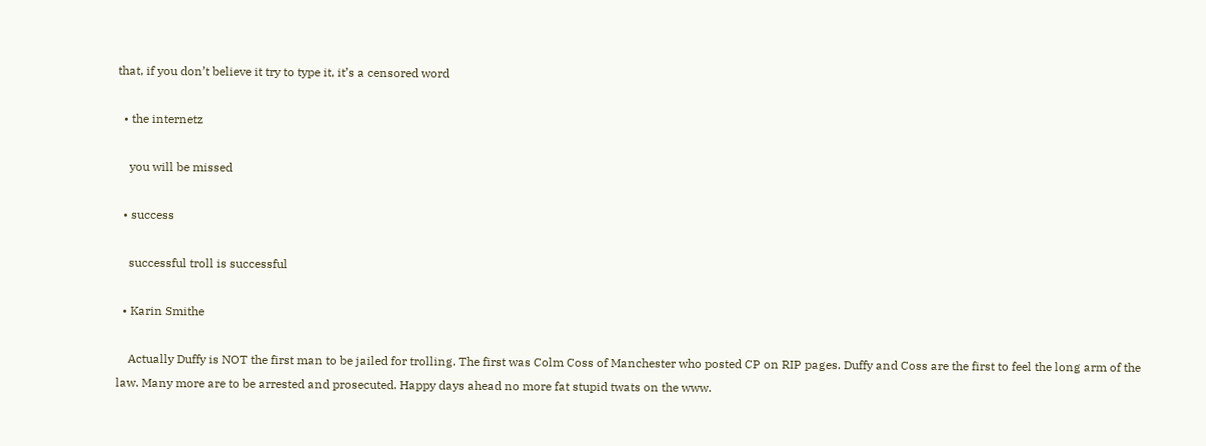that, if you don’t believe it try to type it, it’s a censored word

  • the internetz

    you will be missed

  • success

    successful troll is successful

  • Karin Smithe

    Actually Duffy is NOT the first man to be jailed for trolling. The first was Colm Coss of Manchester who posted CP on RIP pages. Duffy and Coss are the first to feel the long arm of the law. Many more are to be arrested and prosecuted. Happy days ahead no more fat stupid twats on the www.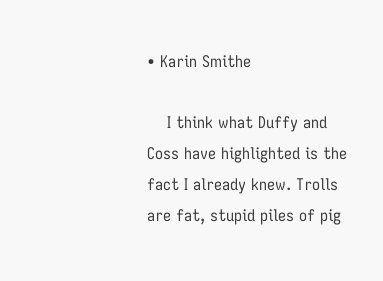• Karin Smithe

    I think what Duffy and Coss have highlighted is the fact I already knew. Trolls are fat, stupid piles of pig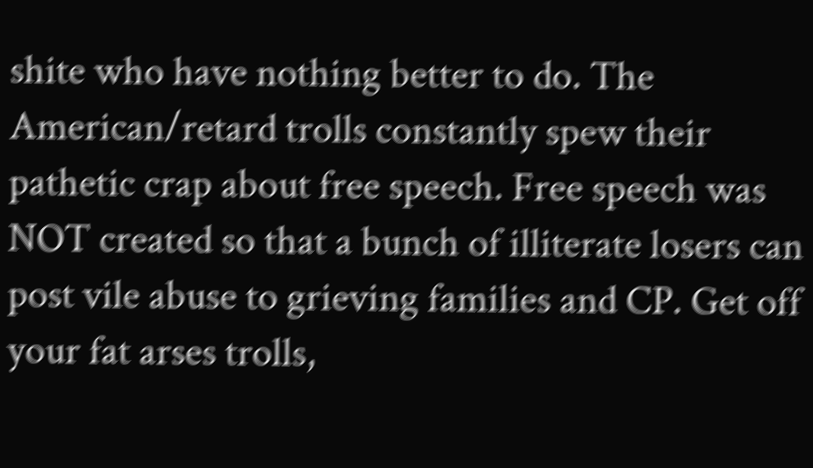shite who have nothing better to do. The American/retard trolls constantly spew their pathetic crap about free speech. Free speech was NOT created so that a bunch of illiterate losers can post vile abuse to grieving families and CP. Get off your fat arses trolls,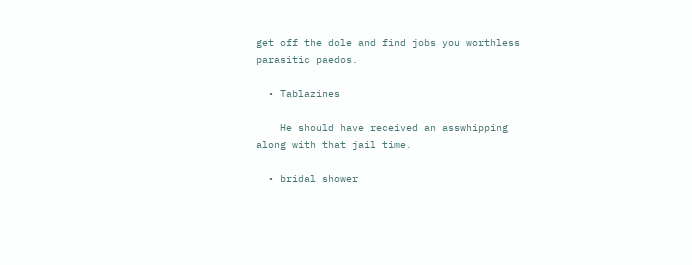get off the dole and find jobs you worthless parasitic paedos.

  • Tablazines

    He should have received an asswhipping along with that jail time.

  • bridal shower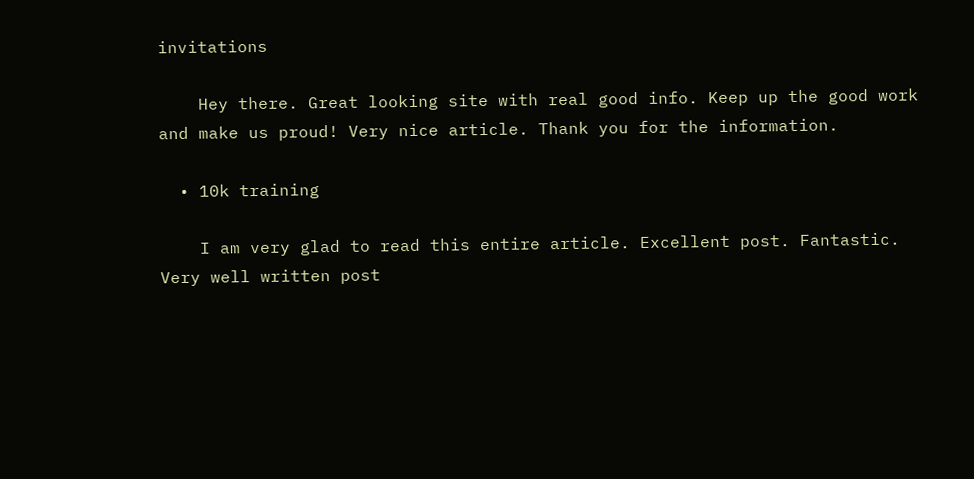invitations

    Hey there. Great looking site with real good info. Keep up the good work and make us proud! Very nice article. Thank you for the information.

  • 10k training

    I am very glad to read this entire article. Excellent post. Fantastic. Very well written post